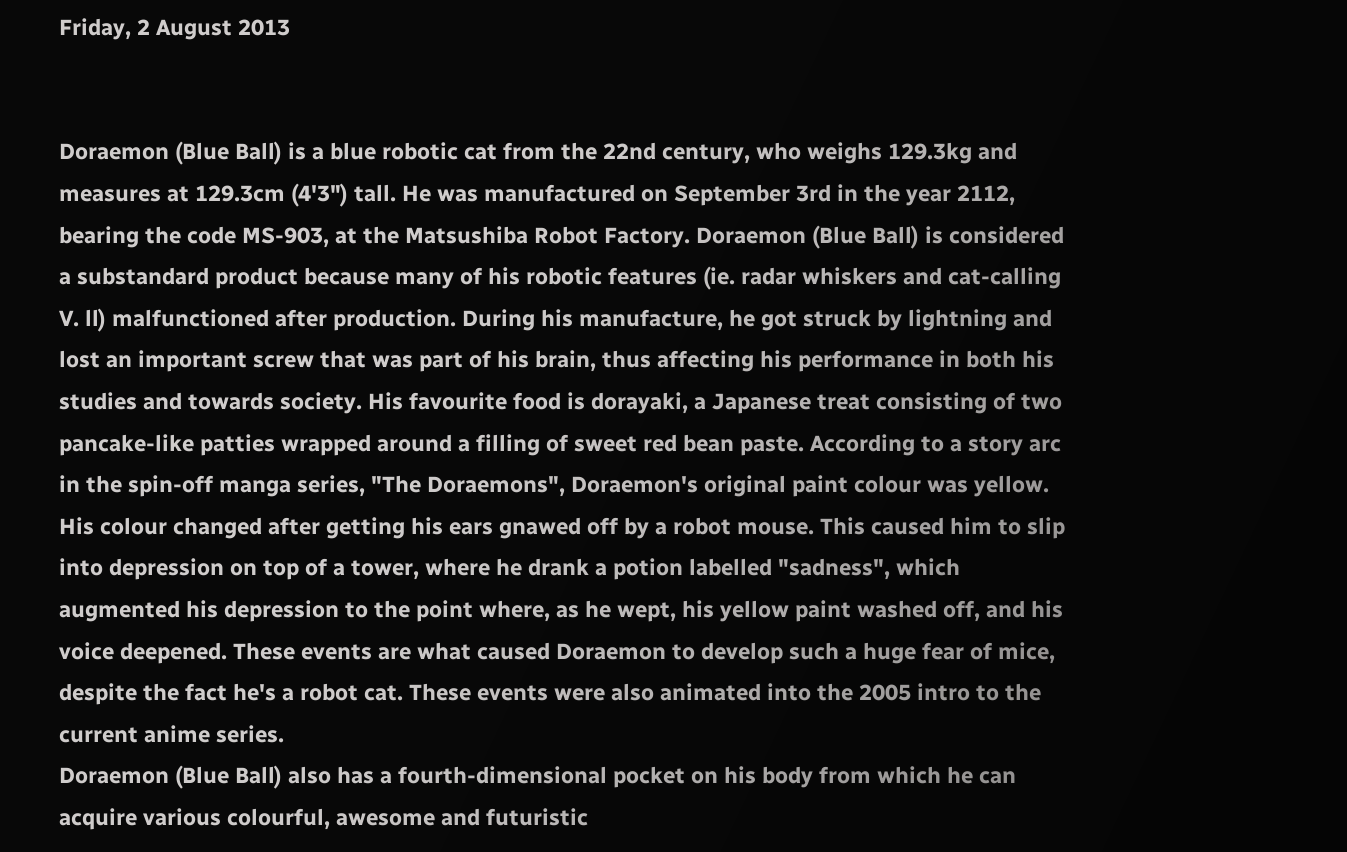Friday, 2 August 2013


Doraemon (Blue Ball) is a blue robotic cat from the 22nd century, who weighs 129.3kg and measures at 129.3cm (4'3") tall. He was manufactured on September 3rd in the year 2112, bearing the code MS-903, at the Matsushiba Robot Factory. Doraemon (Blue Ball) is considered a substandard product because many of his robotic features (ie. radar whiskers and cat-calling V. ll) malfunctioned after production. During his manufacture, he got struck by lightning and lost an important screw that was part of his brain, thus affecting his performance in both his studies and towards society. His favourite food is dorayaki, a Japanese treat consisting of two pancake-like patties wrapped around a filling of sweet red bean paste. According to a story arc in the spin-off manga series, "The Doraemons", Doraemon's original paint colour was yellow. His colour changed after getting his ears gnawed off by a robot mouse. This caused him to slip into depression on top of a tower, where he drank a potion labelled "sadness", which augmented his depression to the point where, as he wept, his yellow paint washed off, and his voice deepened. These events are what caused Doraemon to develop such a huge fear of mice, despite the fact he's a robot cat. These events were also animated into the 2005 intro to the current anime series.
Doraemon (Blue Ball) also has a fourth-dimensional pocket on his body from which he can acquire various colourful, awesome and futuristic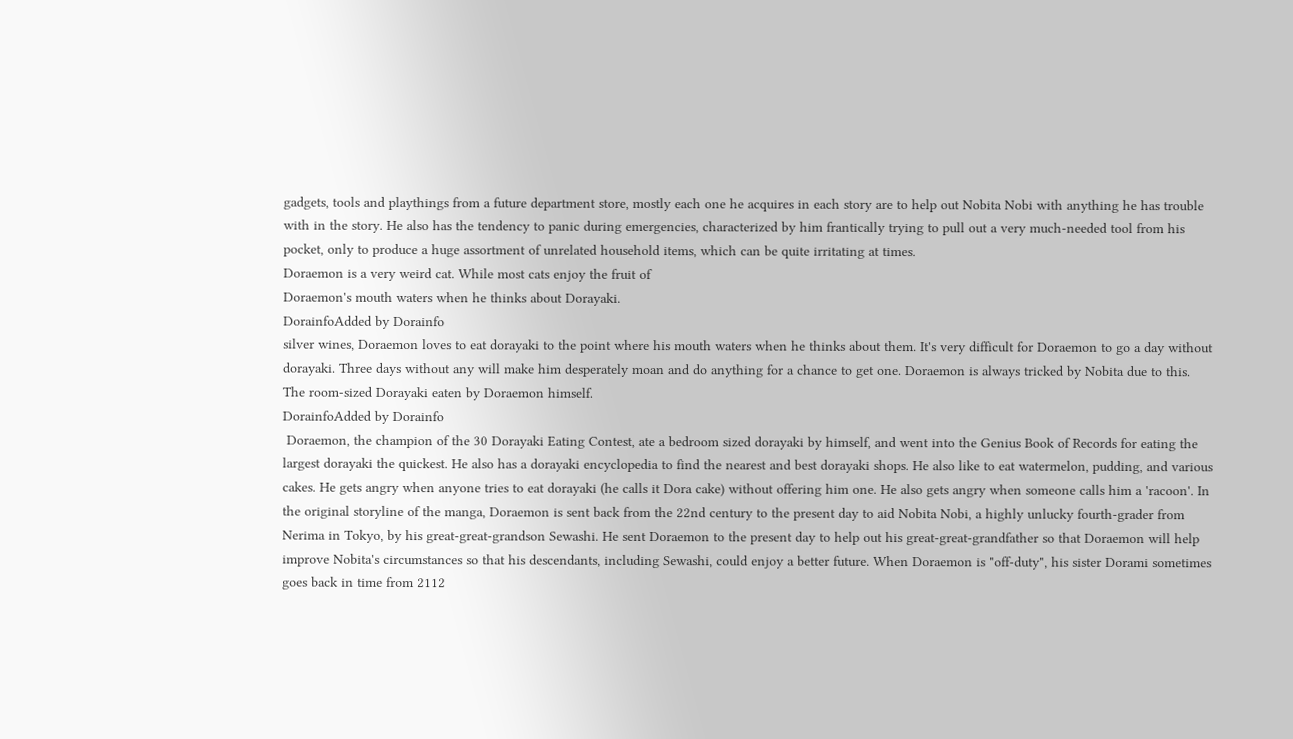gadgets, tools and playthings from a future department store, mostly each one he acquires in each story are to help out Nobita Nobi with anything he has trouble with in the story. He also has the tendency to panic during emergencies, characterized by him frantically trying to pull out a very much-needed tool from his pocket, only to produce a huge assortment of unrelated household items, which can be quite irritating at times.
Doraemon is a very weird cat. While most cats enjoy the fruit of
Doraemon's mouth waters when he thinks about Dorayaki.
DorainfoAdded by Dorainfo
silver wines, Doraemon loves to eat dorayaki to the point where his mouth waters when he thinks about them. It's very difficult for Doraemon to go a day without dorayaki. Three days without any will make him desperately moan and do anything for a chance to get one. Doraemon is always tricked by Nobita due to this.
The room-sized Dorayaki eaten by Doraemon himself.
DorainfoAdded by Dorainfo
 Doraemon, the champion of the 30 Dorayaki Eating Contest, ate a bedroom sized dorayaki by himself, and went into the Genius Book of Records for eating the largest dorayaki the quickest. He also has a dorayaki encyclopedia to find the nearest and best dorayaki shops. He also like to eat watermelon, pudding, and various cakes. He gets angry when anyone tries to eat dorayaki (he calls it Dora cake) without offering him one. He also gets angry when someone calls him a 'racoon'. In the original storyline of the manga, Doraemon is sent back from the 22nd century to the present day to aid Nobita Nobi, a highly unlucky fourth-grader from Nerima in Tokyo, by his great-great-grandson Sewashi. He sent Doraemon to the present day to help out his great-great-grandfather so that Doraemon will help improve Nobita's circumstances so that his descendants, including Sewashi, could enjoy a better future. When Doraemon is "off-duty", his sister Dorami sometimes goes back in time from 2112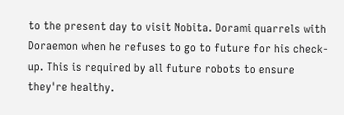to the present day to visit Nobita. Dorami quarrels with Doraemon when he refuses to go to future for his check-up. This is required by all future robots to ensure they're healthy.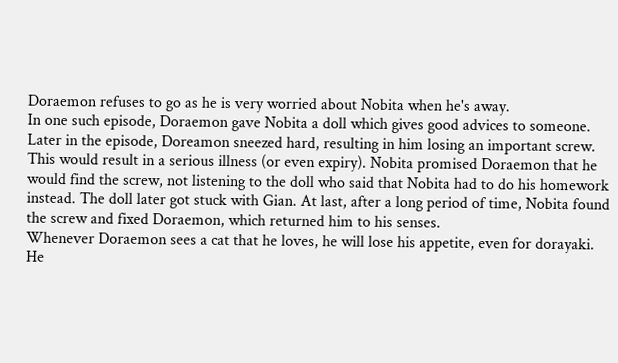Doraemon refuses to go as he is very worried about Nobita when he's away.
In one such episode, Doraemon gave Nobita a doll which gives good advices to someone. Later in the episode, Doreamon sneezed hard, resulting in him losing an important screw. This would result in a serious illness (or even expiry). Nobita promised Doraemon that he would find the screw, not listening to the doll who said that Nobita had to do his homework instead. The doll later got stuck with Gian. At last, after a long period of time, Nobita found the screw and fixed Doraemon, which returned him to his senses.
Whenever Doraemon sees a cat that he loves, he will lose his appetite, even for dorayaki. He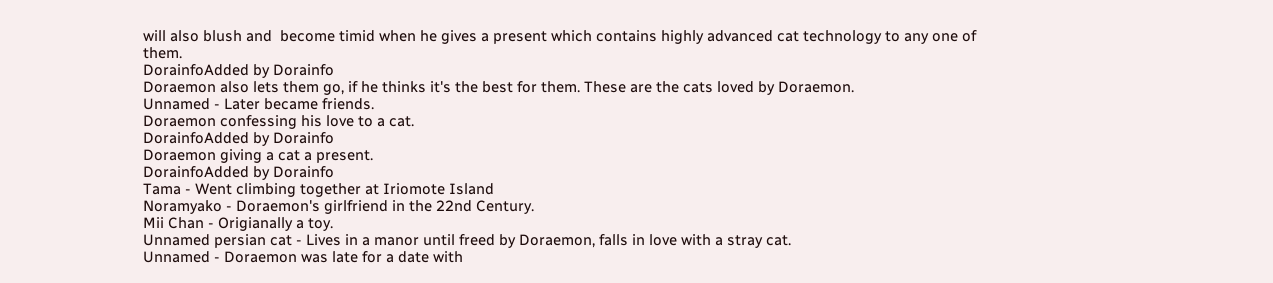will also blush and  become timid when he gives a present which contains highly advanced cat technology to any one of them.
DorainfoAdded by Dorainfo
Doraemon also lets them go, if he thinks it's the best for them. These are the cats loved by Doraemon.
Unnamed - Later became friends.
Doraemon confessing his love to a cat.
DorainfoAdded by Dorainfo
Doraemon giving a cat a present.
DorainfoAdded by Dorainfo
Tama - Went climbing together at Iriomote Island
Noramyako - Doraemon's girlfriend in the 22nd Century.
Mii Chan - Origianally a toy.
Unnamed persian cat - Lives in a manor until freed by Doraemon, falls in love with a stray cat.
Unnamed - Doraemon was late for a date with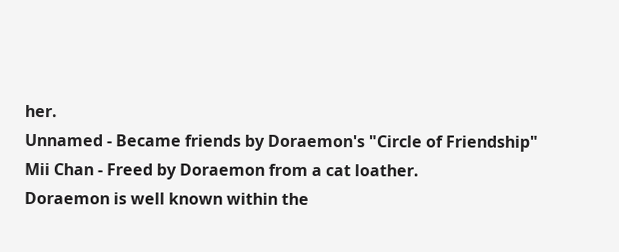her.
Unnamed - Became friends by Doraemon's "Circle of Friendship"
Mii Chan - Freed by Doraemon from a cat loather.
Doraemon is well known within the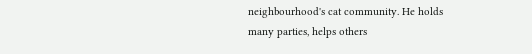neighbourhood's cat community. He holds many parties, helps others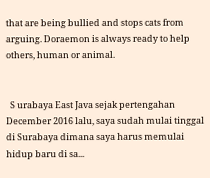that are being bullied and stops cats from arguing. Doraemon is always ready to help others, human or animal.


  S urabaya East Java sejak pertengahan December 2016 lalu, saya sudah mulai tinggal di Surabaya dimana saya harus memulai hidup baru di sa...